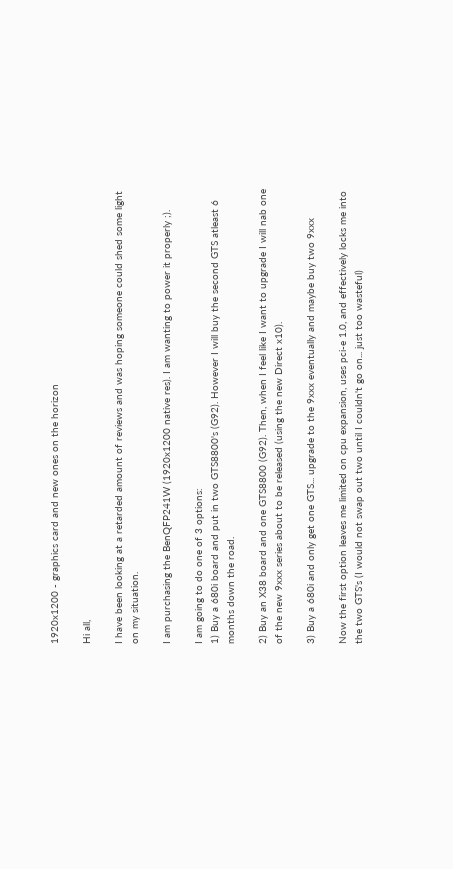1920x1200 - graphics card and new ones on the horizon

Hi all,

I have been looking at a retarded amount of reviews and was hoping someone could shed some light on my situation.

I am purchasing the BenQFP241W (1920x1200 native res). I am wanting to power it properly ;).

I am going to do one of 3 options:
1) Buy a 680i board and put in two GTS8800's (G92). However I will buy the second GTS atleast 6 months down the road.

2) Buy an X38 board and one GTS8800 (G92). Then, when I feel like I want to upgrade I will nab one of the new 9xxx series about to be released (using the new Direct x10).

3) Buy a 680i and only get one GTS... upgrade to the 9xxx eventually and maybe buy two 9xxx

Now the first option leaves me limited on cpu expansion, uses pci-e 1.0, and effectively locks me into the two GTS's (I would not swap out two until I couldn't go on... just too wasteful)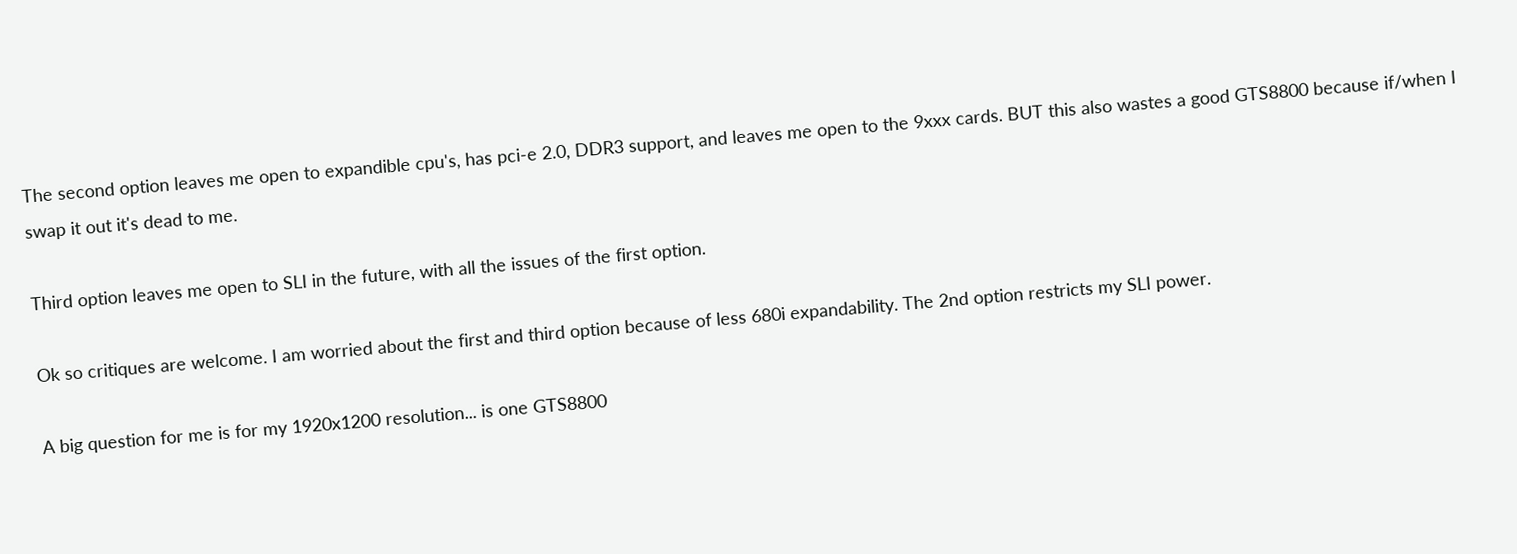The second option leaves me open to expandible cpu's, has pci-e 2.0, DDR3 support, and leaves me open to the 9xxx cards. BUT this also wastes a good GTS8800 because if/when I swap it out it's dead to me.

Third option leaves me open to SLI in the future, with all the issues of the first option.

Ok so critiques are welcome. I am worried about the first and third option because of less 680i expandability. The 2nd option restricts my SLI power.

A big question for me is for my 1920x1200 resolution... is one GTS8800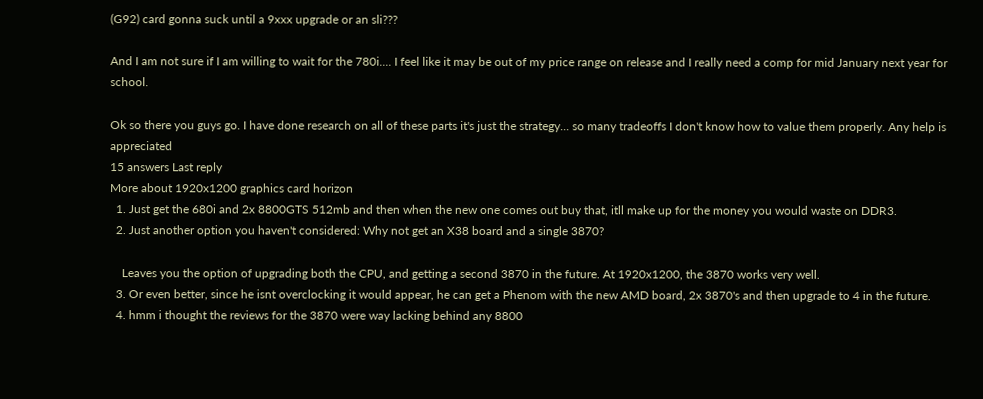(G92) card gonna suck until a 9xxx upgrade or an sli???

And I am not sure if I am willing to wait for the 780i.... I feel like it may be out of my price range on release and I really need a comp for mid January next year for school.

Ok so there you guys go. I have done research on all of these parts it's just the strategy... so many tradeoffs I don't know how to value them properly. Any help is appreciated
15 answers Last reply
More about 1920x1200 graphics card horizon
  1. Just get the 680i and 2x 8800GTS 512mb and then when the new one comes out buy that, itll make up for the money you would waste on DDR3.
  2. Just another option you haven't considered: Why not get an X38 board and a single 3870?

    Leaves you the option of upgrading both the CPU, and getting a second 3870 in the future. At 1920x1200, the 3870 works very well.
  3. Or even better, since he isnt overclocking it would appear, he can get a Phenom with the new AMD board, 2x 3870's and then upgrade to 4 in the future.
  4. hmm i thought the reviews for the 3870 were way lacking behind any 8800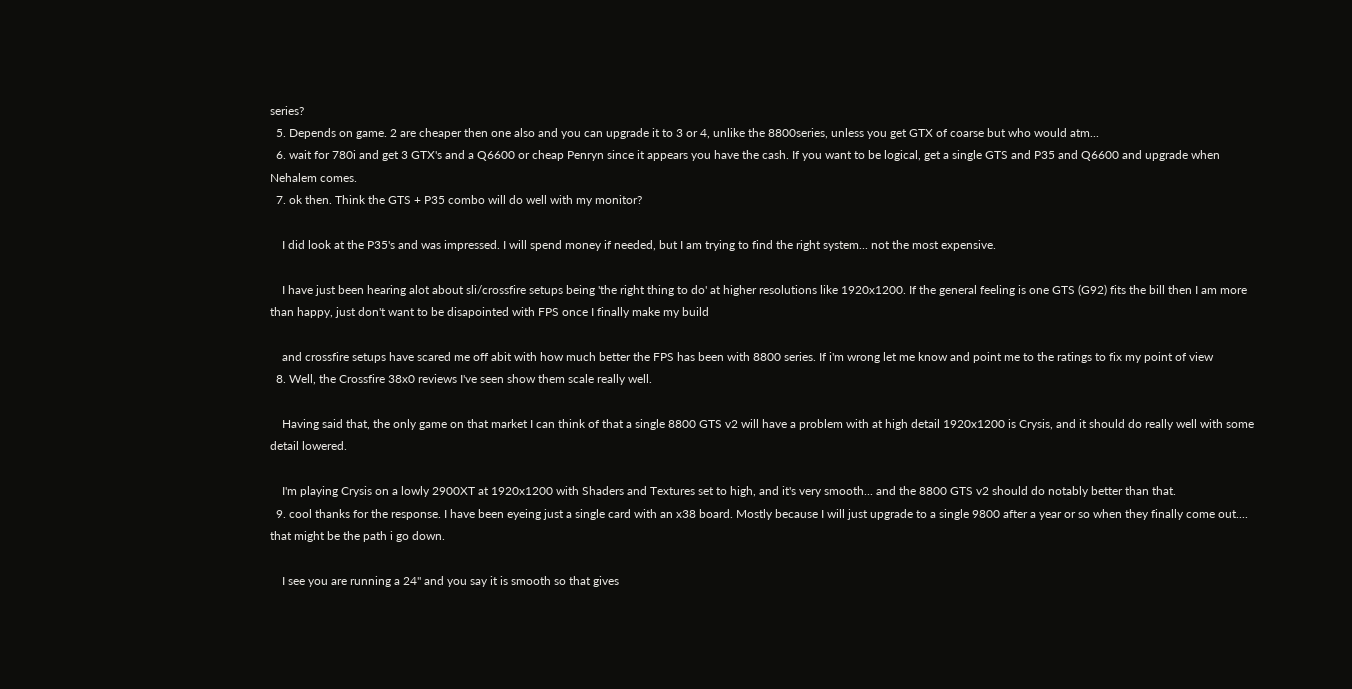series?
  5. Depends on game. 2 are cheaper then one also and you can upgrade it to 3 or 4, unlike the 8800series, unless you get GTX of coarse but who would atm...
  6. wait for 780i and get 3 GTX's and a Q6600 or cheap Penryn since it appears you have the cash. If you want to be logical, get a single GTS and P35 and Q6600 and upgrade when Nehalem comes.
  7. ok then. Think the GTS + P35 combo will do well with my monitor?

    I did look at the P35's and was impressed. I will spend money if needed, but I am trying to find the right system... not the most expensive.

    I have just been hearing alot about sli/crossfire setups being 'the right thing to do' at higher resolutions like 1920x1200. If the general feeling is one GTS (G92) fits the bill then I am more than happy, just don't want to be disapointed with FPS once I finally make my build

    and crossfire setups have scared me off abit with how much better the FPS has been with 8800 series. If i'm wrong let me know and point me to the ratings to fix my point of view
  8. Well, the Crossfire 38x0 reviews I've seen show them scale really well.

    Having said that, the only game on that market I can think of that a single 8800 GTS v2 will have a problem with at high detail 1920x1200 is Crysis, and it should do really well with some detail lowered.

    I'm playing Crysis on a lowly 2900XT at 1920x1200 with Shaders and Textures set to high, and it's very smooth... and the 8800 GTS v2 should do notably better than that.
  9. cool thanks for the response. I have been eyeing just a single card with an x38 board. Mostly because I will just upgrade to a single 9800 after a year or so when they finally come out.... that might be the path i go down.

    I see you are running a 24" and you say it is smooth so that gives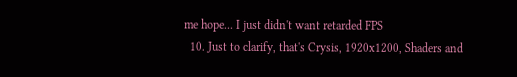me hope... I just didn't want retarded FPS
  10. Just to clarify, that's Crysis, 1920x1200, Shaders and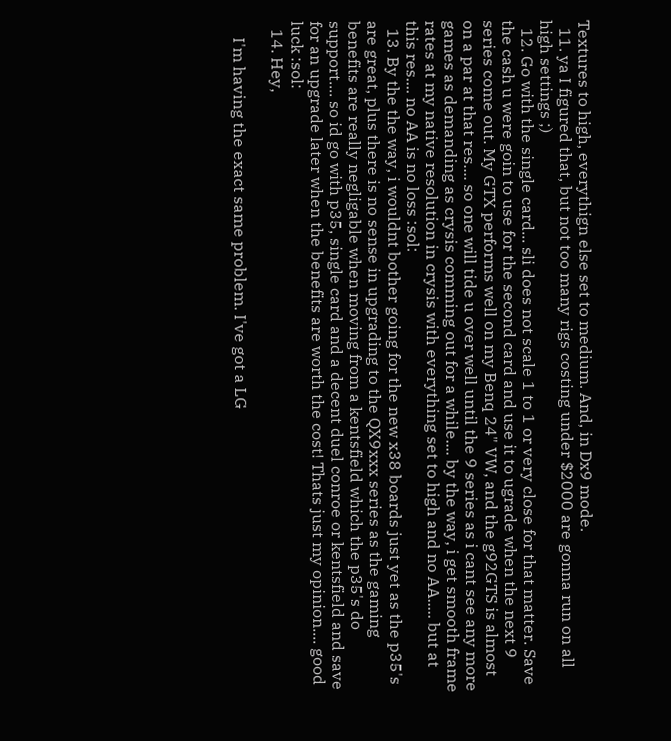Textures to high, everythign else set to medium. And, in Dx9 mode.
  11. ya I figured that, but not too many rigs costing under $2000 are gonna run on all high settings ;)
  12. Go with the single card... sli does not scale 1 to 1 or very close for that matter. Save the cash u were goin to use for the second card and use it to ugrade when the next 9 series come out. My GTX performs well on my Benq 24" VW, and the g92GTS is almost on a par at that res.... so one will tide u over well until the 9 series as i cant see any more games as demanding as crysis comming out for a while.... by the way, i get smooth frame rates at my native resolution in crysis with everything set to high and no AA..... but at this res.... no AA is no loss :sol:
  13. By the the way, i wouldnt bother going for the new x38 boards just yet as the p35's are great, plus there is no sense in upgrading to the QX9xxx series as the gaming benefits are really negligable when moving from a kentsfield which the p35's do support.... so id go with p35, single card and a decent duel conroe or kentsfield and save for an upgrade later when the benefits are worth the cost! Thats just my opinion.... good luck :sol:
  14. Hey,

    I'm having the exact same problem. I've got a LG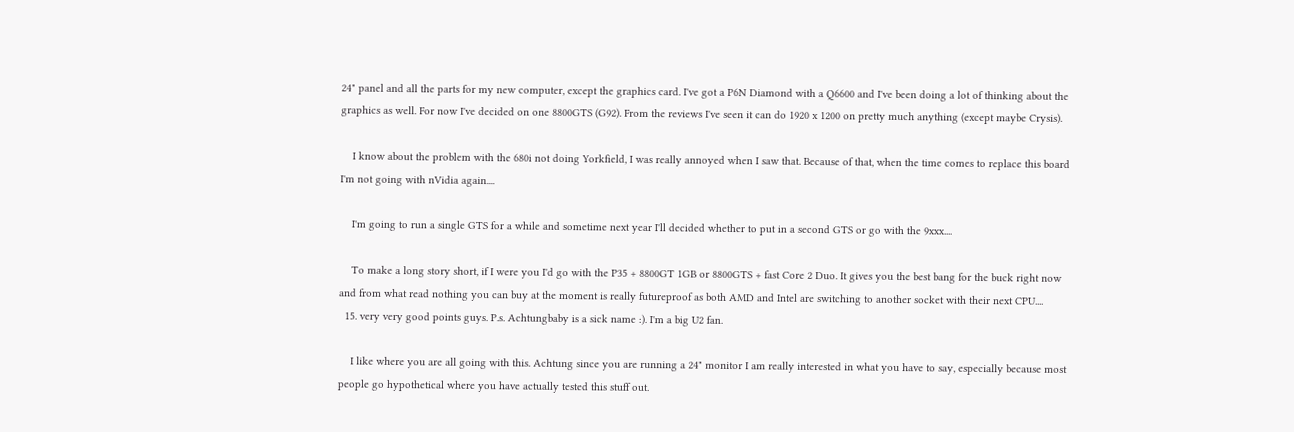24" panel and all the parts for my new computer, except the graphics card. I've got a P6N Diamond with a Q6600 and I've been doing a lot of thinking about the graphics as well. For now I've decided on one 8800GTS (G92). From the reviews I've seen it can do 1920 x 1200 on pretty much anything (except maybe Crysis).

    I know about the problem with the 680i not doing Yorkfield, I was really annoyed when I saw that. Because of that, when the time comes to replace this board I'm not going with nVidia again....

    I'm going to run a single GTS for a while and sometime next year I'll decided whether to put in a second GTS or go with the 9xxx....

    To make a long story short, if I were you I'd go with the P35 + 8800GT 1GB or 8800GTS + fast Core 2 Duo. It gives you the best bang for the buck right now and from what read nothing you can buy at the moment is really futureproof as both AMD and Intel are switching to another socket with their next CPU....
  15. very very good points guys. P.s. Achtungbaby is a sick name :). I'm a big U2 fan.

    I like where you are all going with this. Achtung since you are running a 24" monitor I am really interested in what you have to say, especially because most people go hypothetical where you have actually tested this stuff out.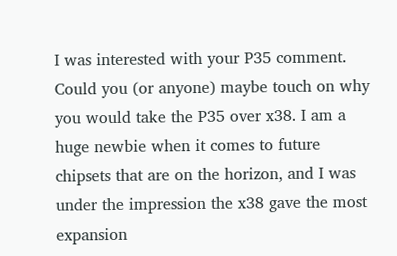I was interested with your P35 comment. Could you (or anyone) maybe touch on why you would take the P35 over x38. I am a huge newbie when it comes to future chipsets that are on the horizon, and I was under the impression the x38 gave the most expansion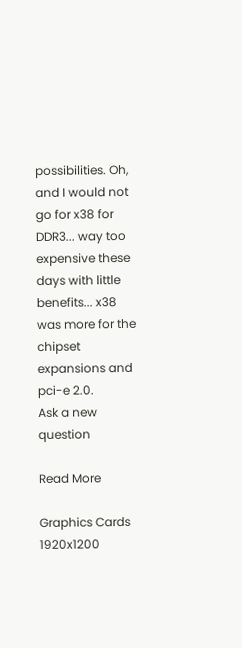possibilities. Oh, and I would not go for x38 for DDR3... way too expensive these days with little benefits... x38 was more for the chipset expansions and pci-e 2.0.
Ask a new question

Read More

Graphics Cards 1920x1200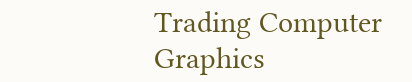Trading Computer Graphics